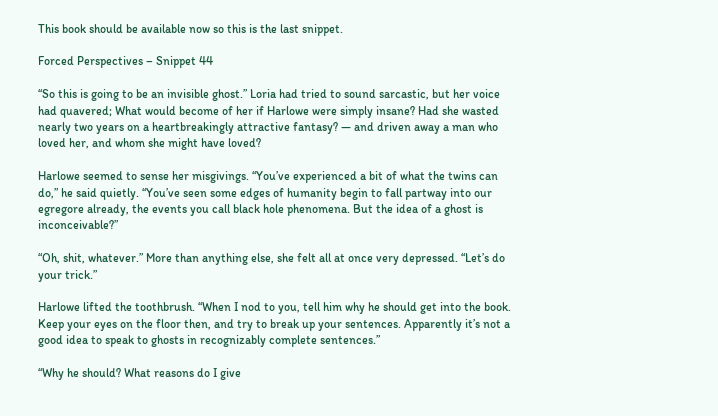This book should be available now so this is the last snippet.

Forced Perspectives – Snippet 44

“So this is going to be an invisible ghost.” Loria had tried to sound sarcastic, but her voice had quavered; What would become of her if Harlowe were simply insane? Had she wasted nearly two years on a heartbreakingly attractive fantasy? — and driven away a man who loved her, and whom she might have loved?

Harlowe seemed to sense her misgivings. “You’ve experienced a bit of what the twins can do,” he said quietly. “You’ve seen some edges of humanity begin to fall partway into our egregore already, the events you call black hole phenomena. But the idea of a ghost is inconceivable?”

“Oh, shit, whatever.” More than anything else, she felt all at once very depressed. “Let’s do your trick.”

Harlowe lifted the toothbrush. “When I nod to you, tell him why he should get into the book. Keep your eyes on the floor then, and try to break up your sentences. Apparently it’s not a good idea to speak to ghosts in recognizably complete sentences.”

“Why he should? What reasons do I give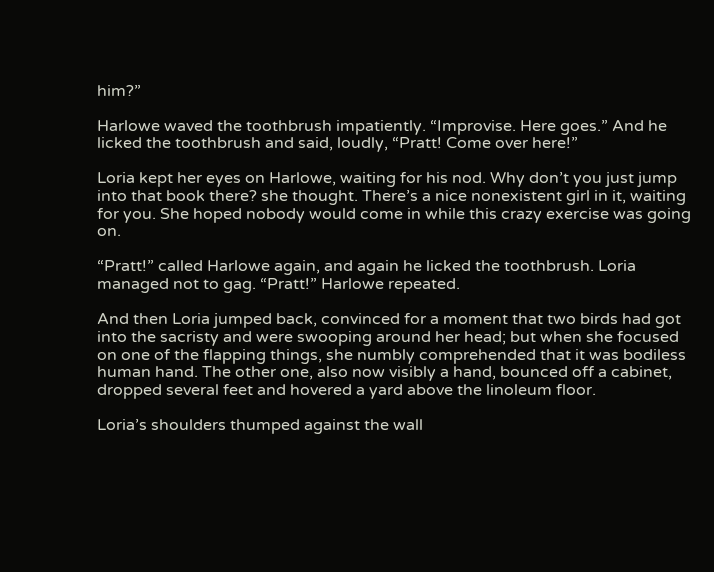him?”

Harlowe waved the toothbrush impatiently. “Improvise. Here goes.” And he licked the toothbrush and said, loudly, “Pratt! Come over here!”

Loria kept her eyes on Harlowe, waiting for his nod. Why don’t you just jump into that book there? she thought. There’s a nice nonexistent girl in it, waiting for you. She hoped nobody would come in while this crazy exercise was going on.

“Pratt!” called Harlowe again, and again he licked the toothbrush. Loria managed not to gag. “Pratt!” Harlowe repeated.

And then Loria jumped back, convinced for a moment that two birds had got into the sacristy and were swooping around her head; but when she focused on one of the flapping things, she numbly comprehended that it was bodiless human hand. The other one, also now visibly a hand, bounced off a cabinet, dropped several feet and hovered a yard above the linoleum floor.

Loria’s shoulders thumped against the wall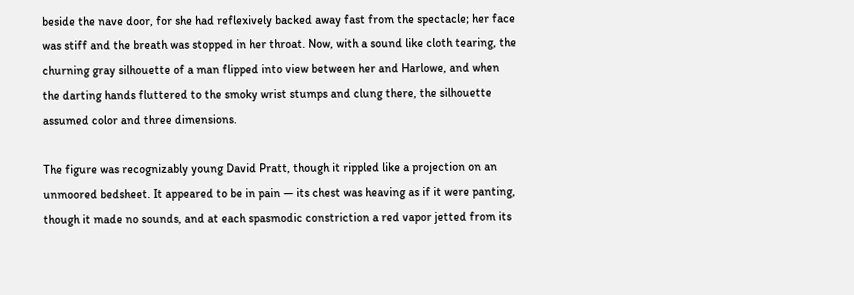beside the nave door, for she had reflexively backed away fast from the spectacle; her face was stiff and the breath was stopped in her throat. Now, with a sound like cloth tearing, the churning gray silhouette of a man flipped into view between her and Harlowe, and when the darting hands fluttered to the smoky wrist stumps and clung there, the silhouette assumed color and three dimensions.

The figure was recognizably young David Pratt, though it rippled like a projection on an unmoored bedsheet. It appeared to be in pain — its chest was heaving as if it were panting, though it made no sounds, and at each spasmodic constriction a red vapor jetted from its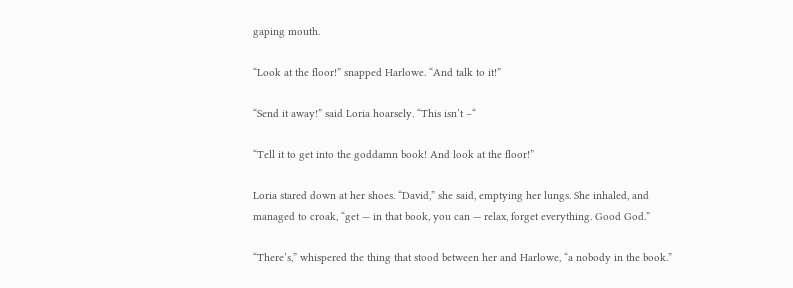gaping mouth.

“Look at the floor!” snapped Harlowe. “And talk to it!”

“Send it away!” said Loria hoarsely. “This isn’t –“

“Tell it to get into the goddamn book! And look at the floor!”

Loria stared down at her shoes. “David,” she said, emptying her lungs. She inhaled, and managed to croak, “get — in that book, you can — relax, forget everything. Good God.”

“There’s,” whispered the thing that stood between her and Harlowe, “a nobody in the book.”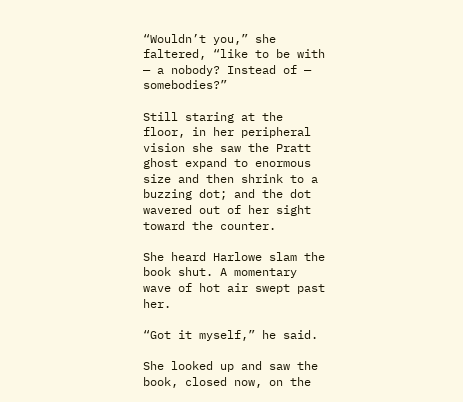“Wouldn’t you,” she faltered, “like to be with — a nobody? Instead of — somebodies?”

Still staring at the floor, in her peripheral vision she saw the Pratt ghost expand to enormous size and then shrink to a buzzing dot; and the dot wavered out of her sight toward the counter.

She heard Harlowe slam the book shut. A momentary wave of hot air swept past her.

“Got it myself,” he said.

She looked up and saw the book, closed now, on the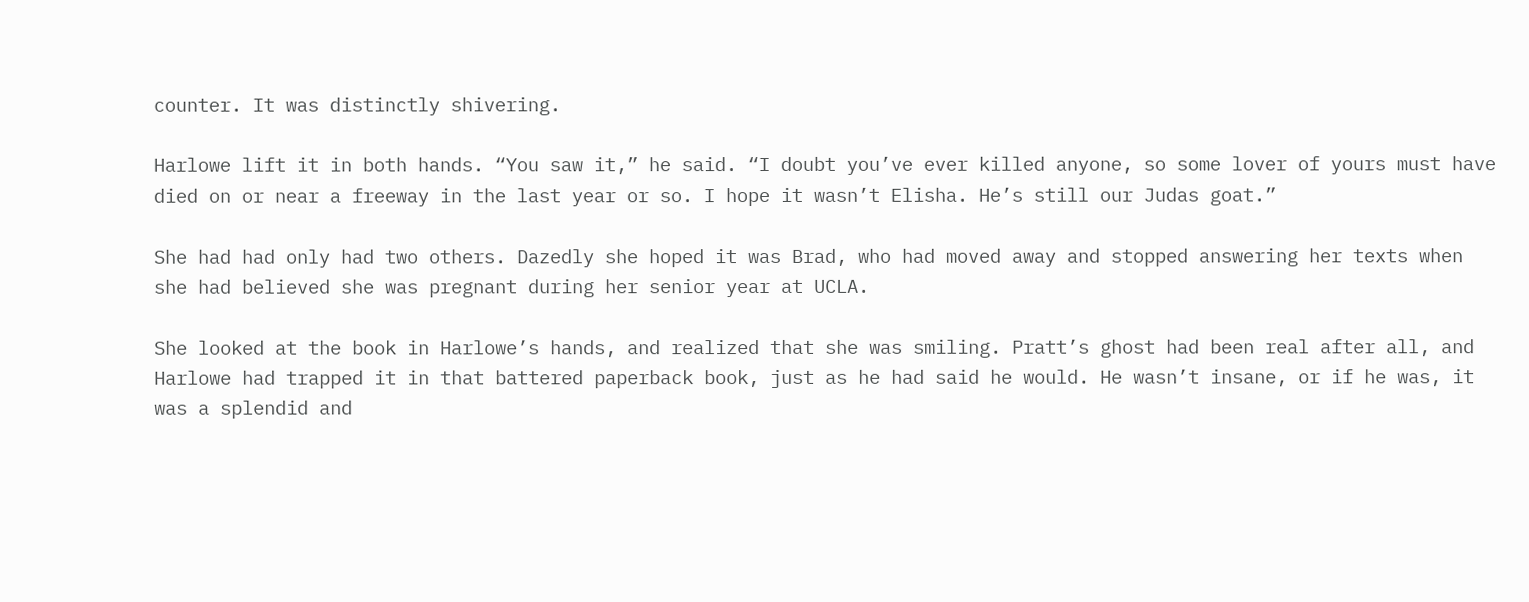counter. It was distinctly shivering.

Harlowe lift it in both hands. “You saw it,” he said. “I doubt you’ve ever killed anyone, so some lover of yours must have died on or near a freeway in the last year or so. I hope it wasn’t Elisha. He’s still our Judas goat.”

She had had only had two others. Dazedly she hoped it was Brad, who had moved away and stopped answering her texts when she had believed she was pregnant during her senior year at UCLA.

She looked at the book in Harlowe’s hands, and realized that she was smiling. Pratt’s ghost had been real after all, and Harlowe had trapped it in that battered paperback book, just as he had said he would. He wasn’t insane, or if he was, it was a splendid and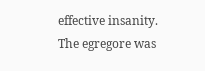effective insanity. The egregore was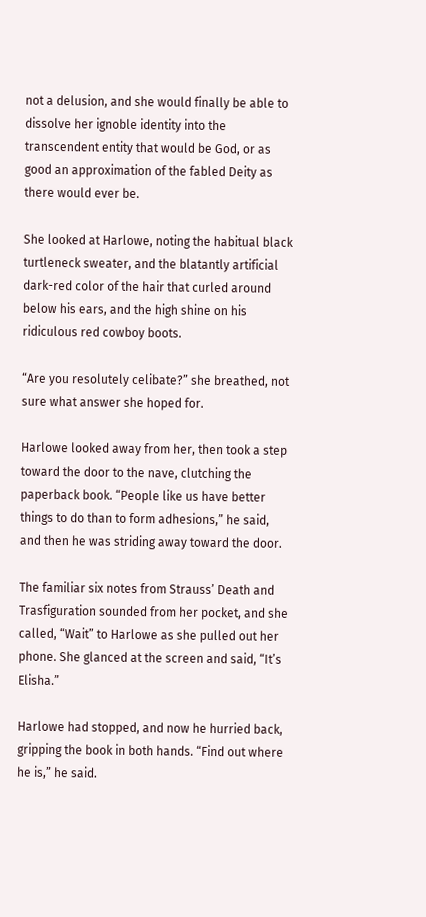not a delusion, and she would finally be able to dissolve her ignoble identity into the transcendent entity that would be God, or as good an approximation of the fabled Deity as there would ever be.

She looked at Harlowe, noting the habitual black turtleneck sweater, and the blatantly artificial dark-red color of the hair that curled around below his ears, and the high shine on his ridiculous red cowboy boots.

“Are you resolutely celibate?” she breathed, not sure what answer she hoped for.

Harlowe looked away from her, then took a step toward the door to the nave, clutching the paperback book. “People like us have better things to do than to form adhesions,” he said, and then he was striding away toward the door.

The familiar six notes from Strauss’ Death and Trasfiguration sounded from her pocket, and she called, “Wait” to Harlowe as she pulled out her phone. She glanced at the screen and said, “It’s Elisha.”

Harlowe had stopped, and now he hurried back, gripping the book in both hands. “Find out where he is,” he said.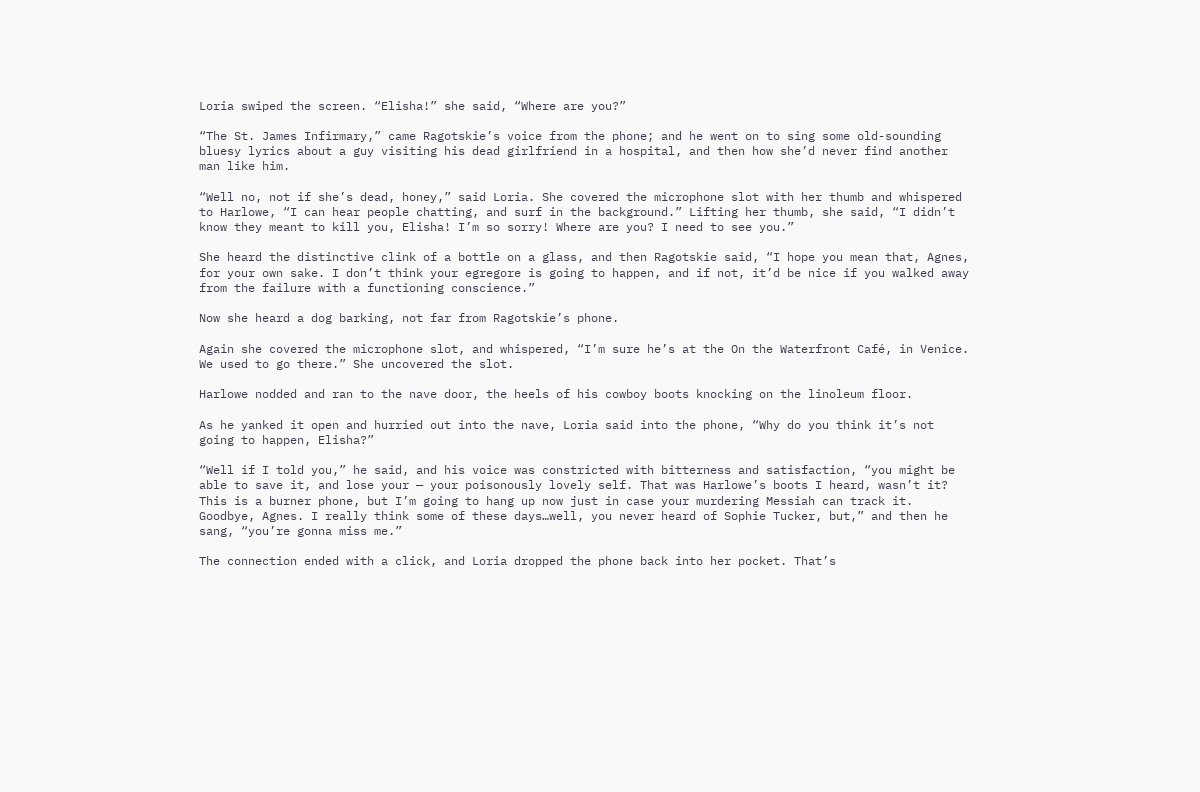Loria swiped the screen. “Elisha!” she said, “Where are you?”

“The St. James Infirmary,” came Ragotskie’s voice from the phone; and he went on to sing some old-sounding bluesy lyrics about a guy visiting his dead girlfriend in a hospital, and then how she’d never find another man like him.

“Well no, not if she’s dead, honey,” said Loria. She covered the microphone slot with her thumb and whispered to Harlowe, “I can hear people chatting, and surf in the background.” Lifting her thumb, she said, “I didn’t know they meant to kill you, Elisha! I’m so sorry! Where are you? I need to see you.”

She heard the distinctive clink of a bottle on a glass, and then Ragotskie said, “I hope you mean that, Agnes, for your own sake. I don’t think your egregore is going to happen, and if not, it’d be nice if you walked away from the failure with a functioning conscience.”

Now she heard a dog barking, not far from Ragotskie’s phone.

Again she covered the microphone slot, and whispered, “I’m sure he’s at the On the Waterfront Café, in Venice. We used to go there.” She uncovered the slot.

Harlowe nodded and ran to the nave door, the heels of his cowboy boots knocking on the linoleum floor.

As he yanked it open and hurried out into the nave, Loria said into the phone, “Why do you think it’s not going to happen, Elisha?”

“Well if I told you,” he said, and his voice was constricted with bitterness and satisfaction, “you might be able to save it, and lose your — your poisonously lovely self. That was Harlowe’s boots I heard, wasn’t it? This is a burner phone, but I’m going to hang up now just in case your murdering Messiah can track it. Goodbye, Agnes. I really think some of these days…well, you never heard of Sophie Tucker, but,” and then he sang, “you’re gonna miss me.”

The connection ended with a click, and Loria dropped the phone back into her pocket. That’s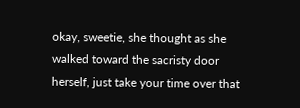okay, sweetie, she thought as she walked toward the sacristy door herself, just take your time over that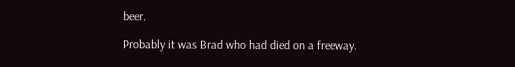beer.

Probably it was Brad who had died on a freeway.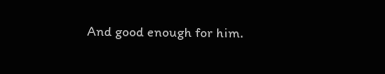And good enough for him.